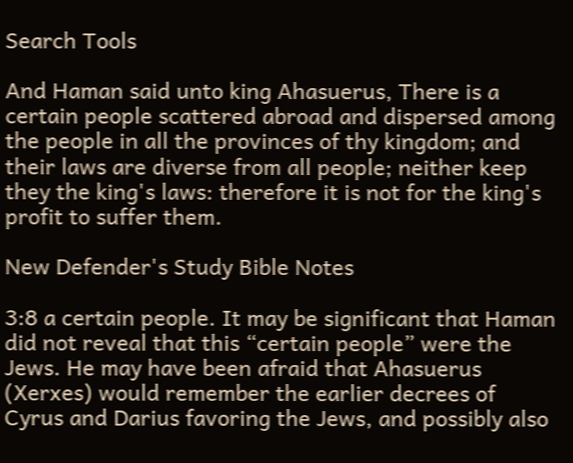Search Tools

And Haman said unto king Ahasuerus, There is a certain people scattered abroad and dispersed among the people in all the provinces of thy kingdom; and their laws are diverse from all people; neither keep they the king's laws: therefore it is not for the king's profit to suffer them.

New Defender's Study Bible Notes

3:8 a certain people. It may be significant that Haman did not reveal that this “certain people” were the Jews. He may have been afraid that Ahasuerus (Xerxes) would remember the earlier decrees of Cyrus and Darius favoring the Jews, and possibly also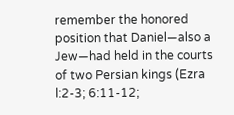remember the honored position that Daniel—also a Jew—had held in the courts of two Persian kings (Ezra l:2-3; 6:11-12;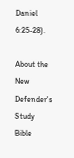Daniel 6:25-28).

About the New Defender's Study Bible